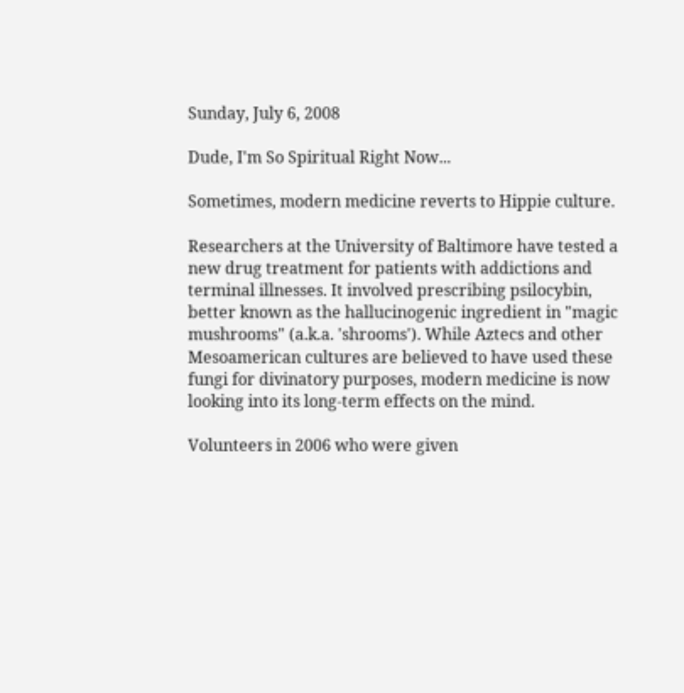Sunday, July 6, 2008

Dude, I'm So Spiritual Right Now...

Sometimes, modern medicine reverts to Hippie culture.

Researchers at the University of Baltimore have tested a new drug treatment for patients with addictions and terminal illnesses. It involved prescribing psilocybin, better known as the hallucinogenic ingredient in "magic mushrooms" (a.k.a. 'shrooms'). While Aztecs and other Mesoamerican cultures are believed to have used these fungi for divinatory purposes, modern medicine is now looking into its long-term effects on the mind.

Volunteers in 2006 who were given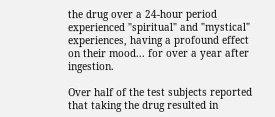the drug over a 24-hour period experienced "spiritual" and "mystical" experiences, having a profound effect on their mood... for over a year after ingestion.

Over half of the test subjects reported that taking the drug resulted in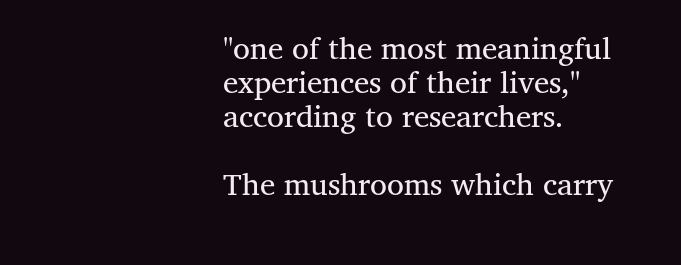"one of the most meaningful experiences of their lives," according to researchers.

The mushrooms which carry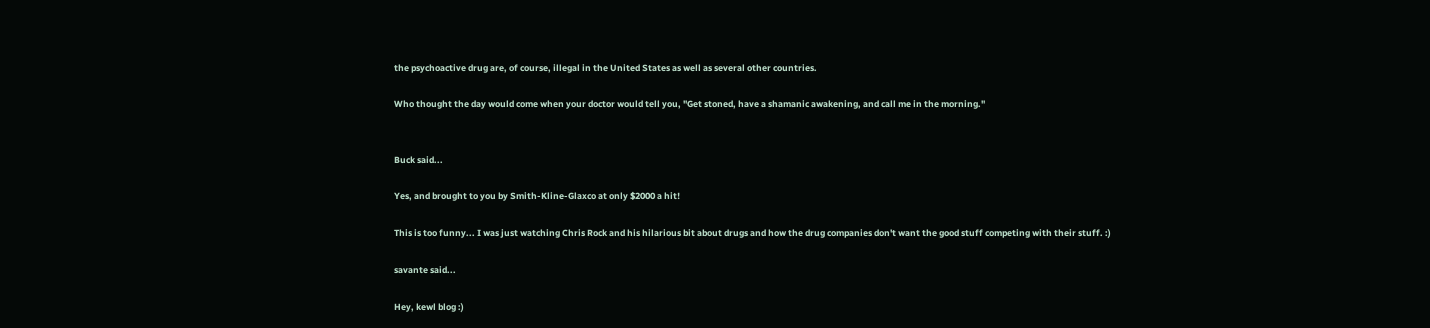the psychoactive drug are, of course, illegal in the United States as well as several other countries.

Who thought the day would come when your doctor would tell you, "Get stoned, have a shamanic awakening, and call me in the morning."


Buck said...

Yes, and brought to you by Smith-Kline-Glaxco at only $2000 a hit!

This is too funny... I was just watching Chris Rock and his hilarious bit about drugs and how the drug companies don't want the good stuff competing with their stuff. :)

savante said...

Hey, kewl blog :)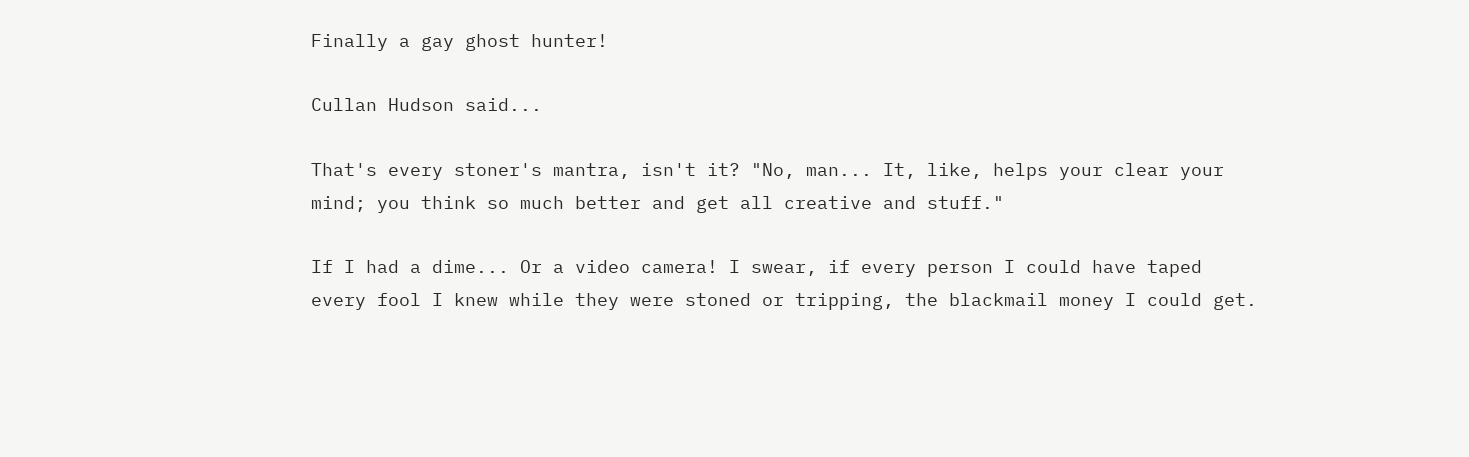Finally a gay ghost hunter!

Cullan Hudson said...

That's every stoner's mantra, isn't it? "No, man... It, like, helps your clear your mind; you think so much better and get all creative and stuff."

If I had a dime... Or a video camera! I swear, if every person I could have taped every fool I knew while they were stoned or tripping, the blackmail money I could get.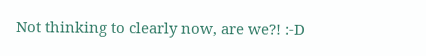Not thinking to clearly now, are we?! :-D